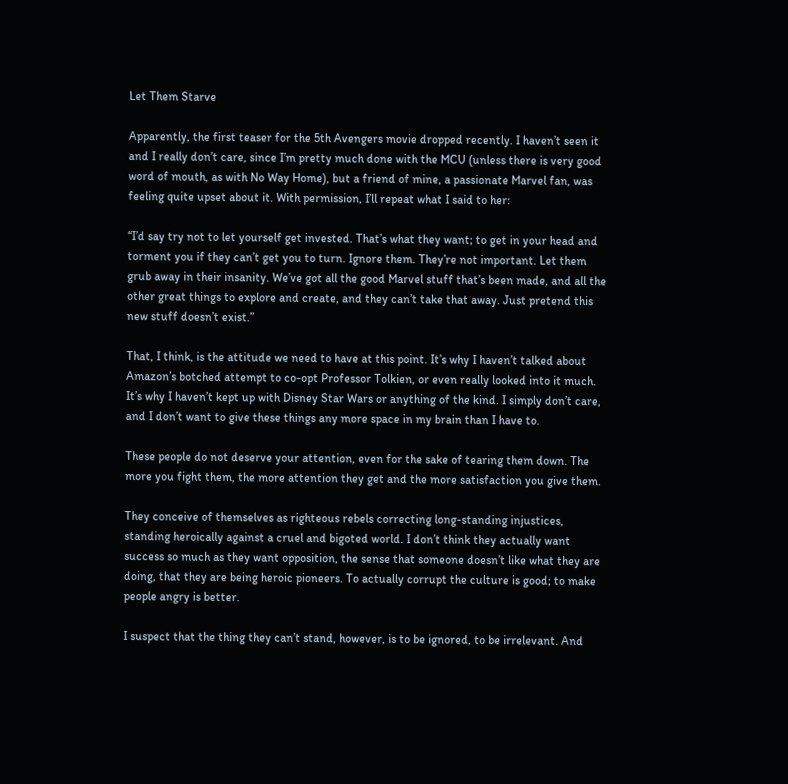Let Them Starve

Apparently, the first teaser for the 5th Avengers movie dropped recently. I haven’t seen it and I really don’t care, since I’m pretty much done with the MCU (unless there is very good word of mouth, as with No Way Home), but a friend of mine, a passionate Marvel fan, was feeling quite upset about it. With permission, I’ll repeat what I said to her:

“I’d say try not to let yourself get invested. That’s what they want; to get in your head and torment you if they can’t get you to turn. Ignore them. They’re not important. Let them grub away in their insanity. We’ve got all the good Marvel stuff that’s been made, and all the other great things to explore and create, and they can’t take that away. Just pretend this new stuff doesn’t exist.”

That, I think, is the attitude we need to have at this point. It’s why I haven’t talked about Amazon’s botched attempt to co-opt Professor Tolkien, or even really looked into it much. It’s why I haven’t kept up with Disney Star Wars or anything of the kind. I simply don’t care, and I don’t want to give these things any more space in my brain than I have to.

These people do not deserve your attention, even for the sake of tearing them down. The more you fight them, the more attention they get and the more satisfaction you give them.

They conceive of themselves as righteous rebels correcting long-standing injustices, standing heroically against a cruel and bigoted world. I don’t think they actually want success so much as they want opposition, the sense that someone doesn’t like what they are doing, that they are being heroic pioneers. To actually corrupt the culture is good; to make people angry is better.

I suspect that the thing they can’t stand, however, is to be ignored, to be irrelevant. And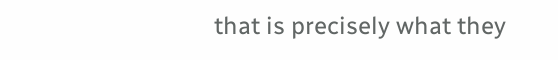that is precisely what they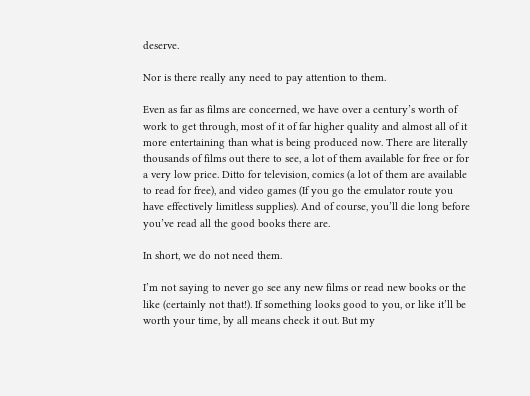deserve.

Nor is there really any need to pay attention to them.

Even as far as films are concerned, we have over a century’s worth of work to get through, most of it of far higher quality and almost all of it more entertaining than what is being produced now. There are literally thousands of films out there to see, a lot of them available for free or for a very low price. Ditto for television, comics (a lot of them are available to read for free), and video games (If you go the emulator route you have effectively limitless supplies). And of course, you’ll die long before you’ve read all the good books there are.

In short, we do not need them.

I’m not saying to never go see any new films or read new books or the like (certainly not that!). If something looks good to you, or like it’ll be worth your time, by all means check it out. But my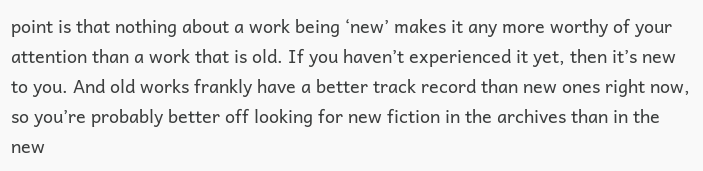point is that nothing about a work being ‘new’ makes it any more worthy of your attention than a work that is old. If you haven’t experienced it yet, then it’s new to you. And old works frankly have a better track record than new ones right now, so you’re probably better off looking for new fiction in the archives than in the new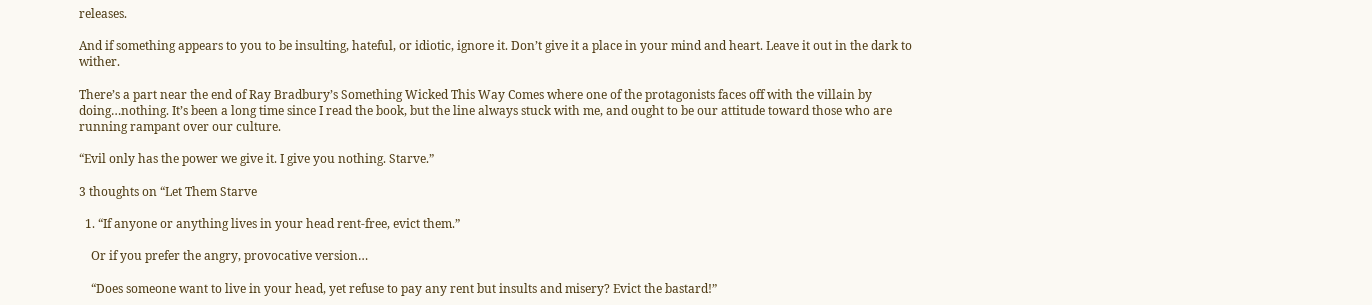releases.

And if something appears to you to be insulting, hateful, or idiotic, ignore it. Don’t give it a place in your mind and heart. Leave it out in the dark to wither.

There’s a part near the end of Ray Bradbury’s Something Wicked This Way Comes where one of the protagonists faces off with the villain by doing…nothing. It’s been a long time since I read the book, but the line always stuck with me, and ought to be our attitude toward those who are running rampant over our culture.

“Evil only has the power we give it. I give you nothing. Starve.”

3 thoughts on “Let Them Starve

  1. “If anyone or anything lives in your head rent-free, evict them.”

    Or if you prefer the angry, provocative version…

    “Does someone want to live in your head, yet refuse to pay any rent but insults and misery? Evict the bastard!”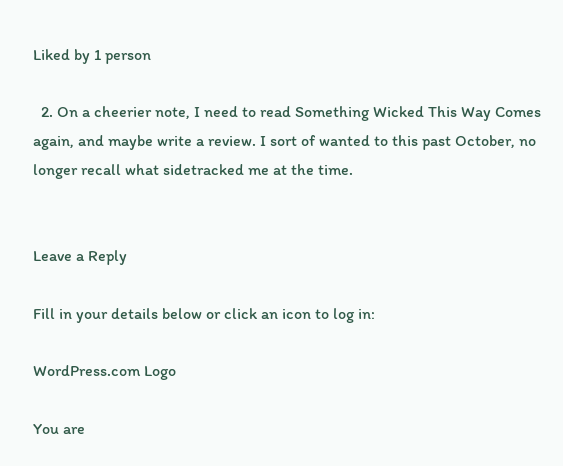Liked by 1 person

  2. On a cheerier note, I need to read Something Wicked This Way Comes again, and maybe write a review. I sort of wanted to this past October, no longer recall what sidetracked me at the time.


Leave a Reply

Fill in your details below or click an icon to log in:

WordPress.com Logo

You are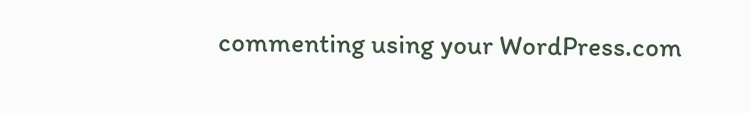commenting using your WordPress.com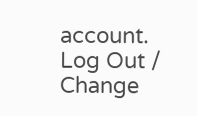account. Log Out /  Change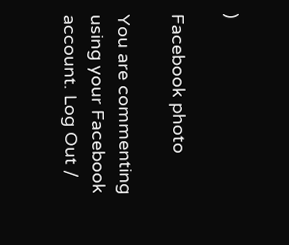)

Facebook photo

You are commenting using your Facebook account. Log Out /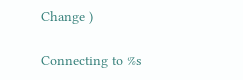Change )

Connecting to %s